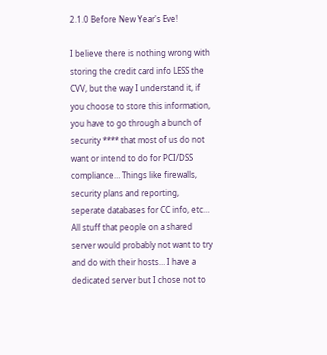2.1.0 Before New Year's Eve!

I believe there is nothing wrong with storing the credit card info LESS the CVV, but the way I understand it, if you choose to store this information, you have to go through a bunch of security **** that most of us do not want or intend to do for PCI/DSS compliance… Things like firewalls, security plans and reporting, seperate databases for CC info, etc… All stuff that people on a shared server would probably not want to try and do with their hosts… I have a dedicated server but I chose not to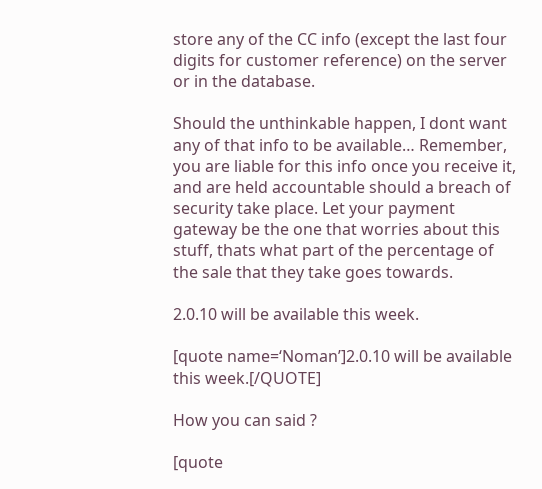store any of the CC info (except the last four digits for customer reference) on the server or in the database.

Should the unthinkable happen, I dont want any of that info to be available… Remember, you are liable for this info once you receive it, and are held accountable should a breach of security take place. Let your payment gateway be the one that worries about this stuff, thats what part of the percentage of the sale that they take goes towards.

2.0.10 will be available this week.

[quote name=‘Noman’]2.0.10 will be available this week.[/QUOTE]

How you can said ?

[quote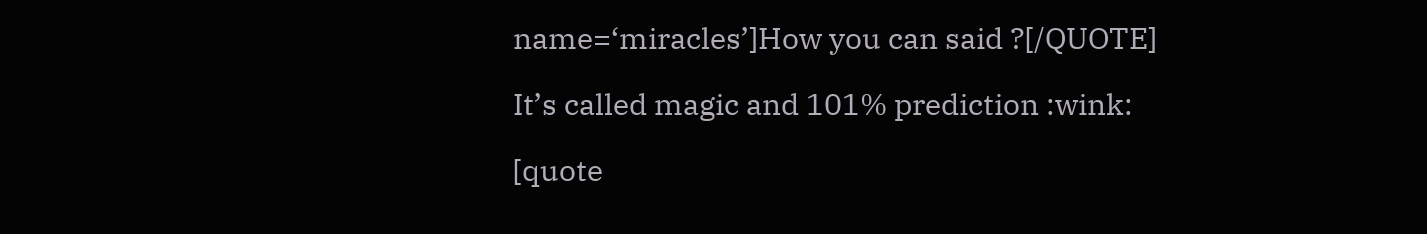name=‘miracles’]How you can said ?[/QUOTE]

It’s called magic and 101% prediction :wink:

[quote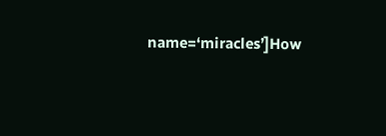name=‘miracles’]How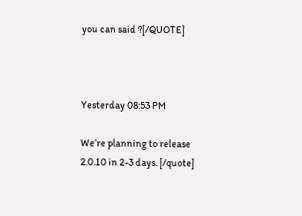you can said ?[/QUOTE]



Yesterday 08:53 PM

We’re planning to release 2.0.10 in 2-3 days. [/quote]